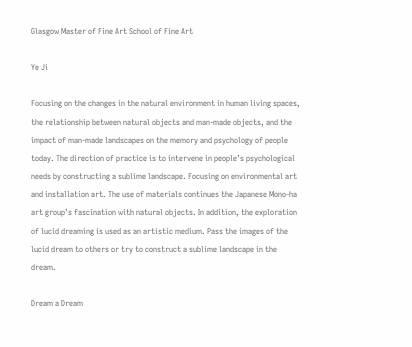Glasgow Master of Fine Art School of Fine Art

Ye Ji

Focusing on the changes in the natural environment in human living spaces, the relationship between natural objects and man-made objects, and the impact of man-made landscapes on the memory and psychology of people today. The direction of practice is to intervene in people’s psychological needs by constructing a sublime landscape. Focusing on environmental art and installation art. The use of materials continues the Japanese Mono-ha art group’s fascination with natural objects. In addition, the exploration of lucid dreaming is used as an artistic medium. Pass the images of the lucid dream to others or try to construct a sublime landscape in the dream.

Dream a Dream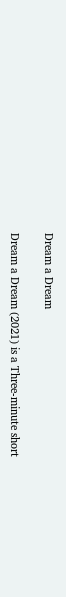Dream a Dream

Dream a Dream (2021) is a Three-minute short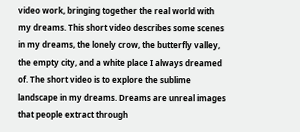video work, bringing together the real world with my dreams. This short video describes some scenes in my dreams, the lonely crow, the butterfly valley, the empty city, and a white place I always dreamed of. The short video is to explore the sublime landscape in my dreams. Dreams are unreal images that people extract through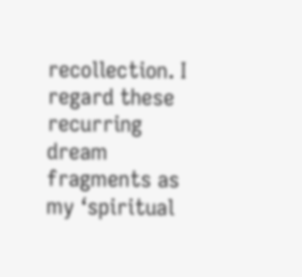recollection. I regard these recurring dream fragments as my ‘spiritual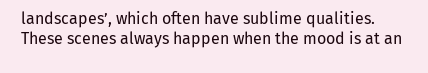landscapes’, which often have sublime qualities. These scenes always happen when the mood is at an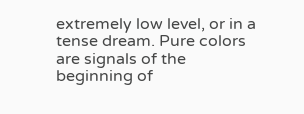extremely low level, or in a tense dream. Pure colors are signals of the beginning of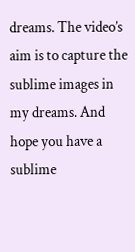dreams. The video’s aim is to capture the sublime images in my dreams. And hope you have a sublime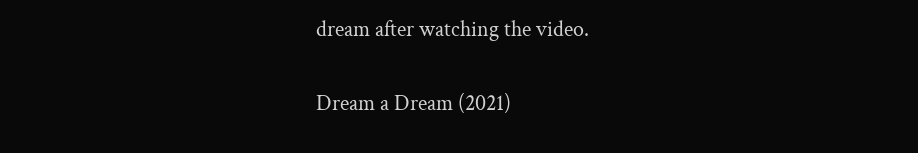dream after watching the video.

Dream a Dream (2021)